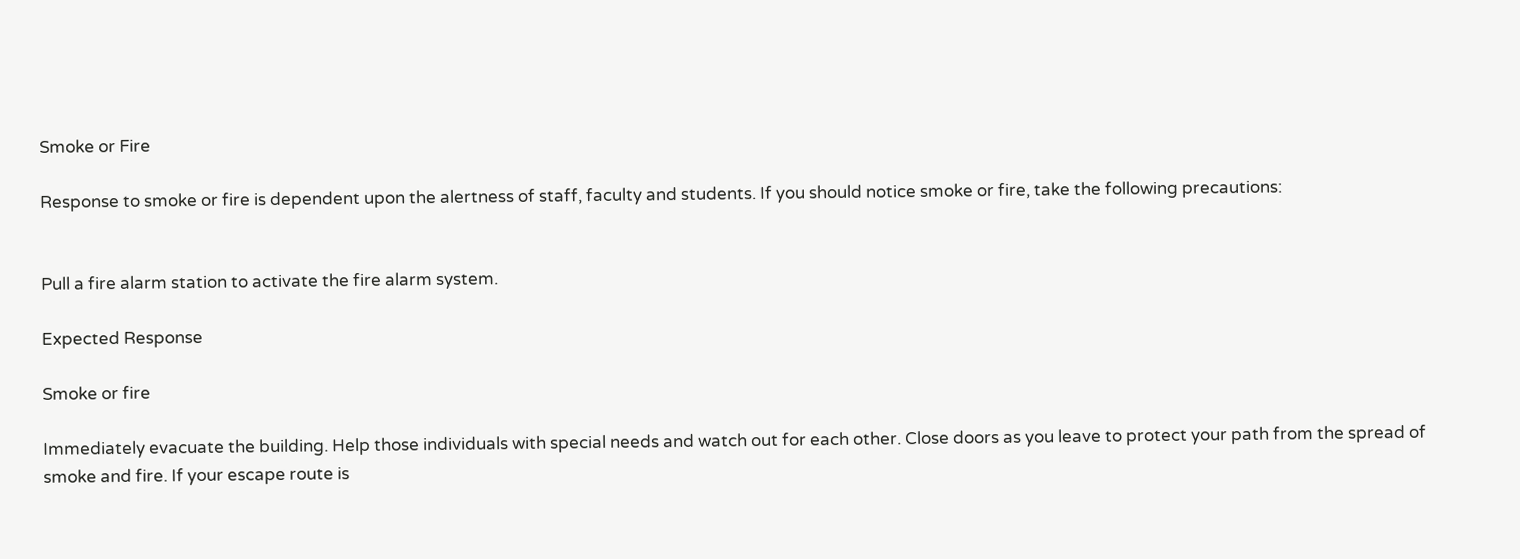Smoke or Fire

Response to smoke or fire is dependent upon the alertness of staff, faculty and students. If you should notice smoke or fire, take the following precautions:


Pull a fire alarm station to activate the fire alarm system.

Expected Response

Smoke or fire

Immediately evacuate the building. Help those individuals with special needs and watch out for each other. Close doors as you leave to protect your path from the spread of smoke and fire. If your escape route is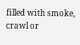filled with smoke, crawl or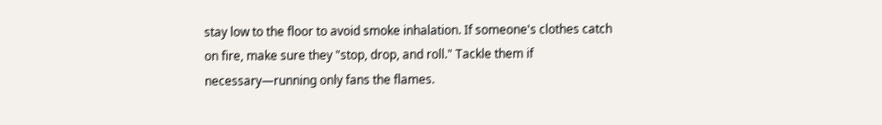stay low to the floor to avoid smoke inhalation. If someone's clothes catch on fire, make sure they "stop, drop, and roll." Tackle them if necessary—running only fans the flames.